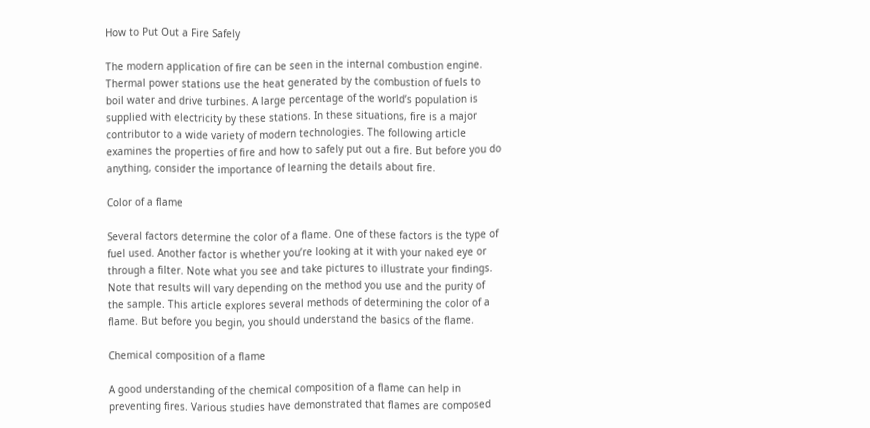How to Put Out a Fire Safely

The modern application of fire can be seen in the internal combustion engine. Thermal power stations use the heat generated by the combustion of fuels to boil water and drive turbines. A large percentage of the world’s population is supplied with electricity by these stations. In these situations, fire is a major contributor to a wide variety of modern technologies. The following article examines the properties of fire and how to safely put out a fire. But before you do anything, consider the importance of learning the details about fire.

Color of a flame

Several factors determine the color of a flame. One of these factors is the type of fuel used. Another factor is whether you’re looking at it with your naked eye or through a filter. Note what you see and take pictures to illustrate your findings. Note that results will vary depending on the method you use and the purity of the sample. This article explores several methods of determining the color of a flame. But before you begin, you should understand the basics of the flame.

Chemical composition of a flame

A good understanding of the chemical composition of a flame can help in preventing fires. Various studies have demonstrated that flames are composed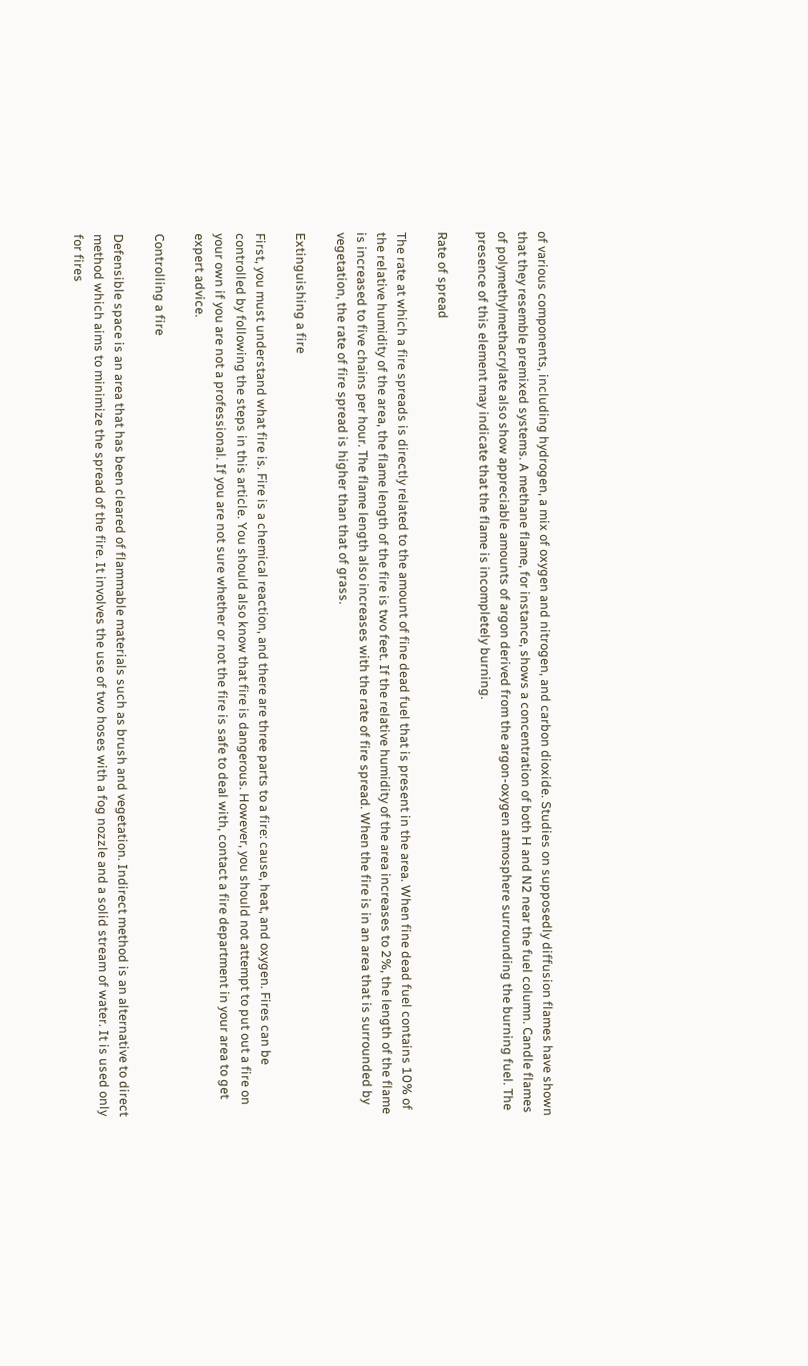of various components, including hydrogen, a mix of oxygen and nitrogen, and carbon dioxide. Studies on supposedly diffusion flames have shown that they resemble premixed systems. A methane flame, for instance, shows a concentration of both H and N2 near the fuel column. Candle flames of polymethylmethacrylate also show appreciable amounts of argon derived from the argon-oxygen atmosphere surrounding the burning fuel. The presence of this element may indicate that the flame is incompletely burning.

Rate of spread

The rate at which a fire spreads is directly related to the amount of fine dead fuel that is present in the area. When fine dead fuel contains 10% of the relative humidity of the area, the flame length of the fire is two feet. If the relative humidity of the area increases to 2%, the length of the flame is increased to five chains per hour. The flame length also increases with the rate of fire spread. When the fire is in an area that is surrounded by vegetation, the rate of fire spread is higher than that of grass.

Extinguishing a fire

First, you must understand what fire is. Fire is a chemical reaction, and there are three parts to a fire: cause, heat, and oxygen. Fires can be controlled by following the steps in this article. You should also know that fire is dangerous. However, you should not attempt to put out a fire on your own if you are not a professional. If you are not sure whether or not the fire is safe to deal with, contact a fire department in your area to get expert advice.

Controlling a fire

Defensible space is an area that has been cleared of flammable materials such as brush and vegetation. Indirect method is an alternative to direct method which aims to minimize the spread of the fire. It involves the use of two hoses with a fog nozzle and a solid stream of water. It is used only for fires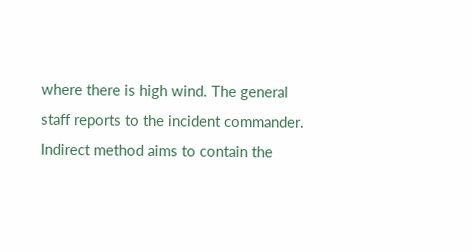where there is high wind. The general staff reports to the incident commander. Indirect method aims to contain the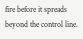fire before it spreads beyond the control line.